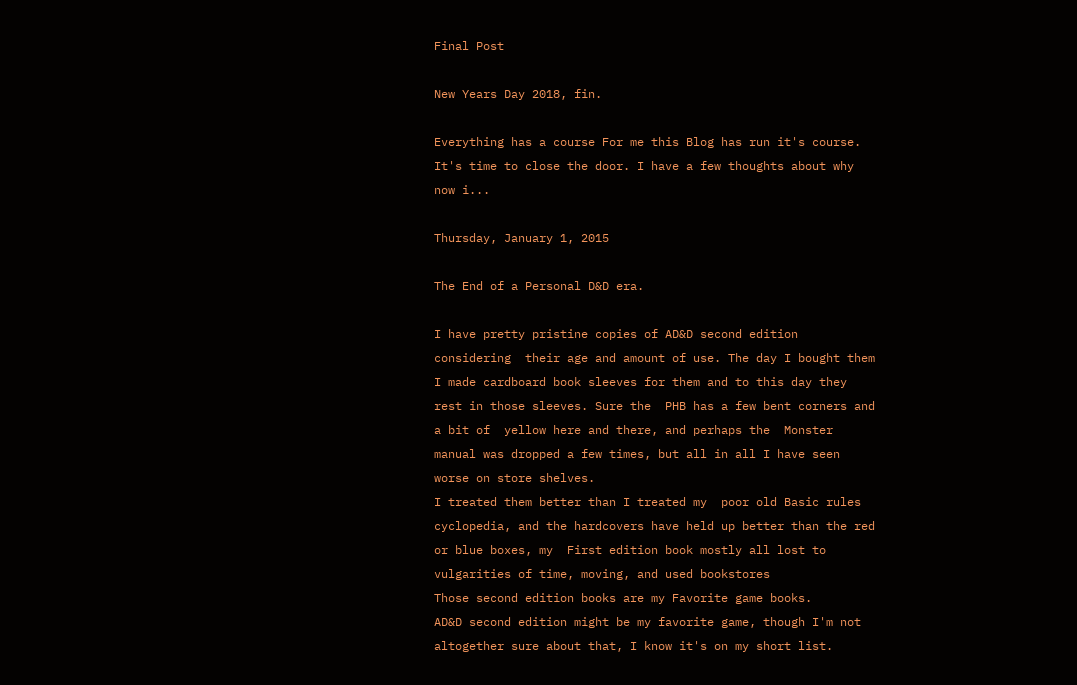Final Post

New Years Day 2018, fin.

Everything has a course For me this Blog has run it's course. It's time to close the door. I have a few thoughts about why  now i...

Thursday, January 1, 2015

The End of a Personal D&D era.

I have pretty pristine copies of AD&D second edition considering  their age and amount of use. The day I bought them I made cardboard book sleeves for them and to this day they rest in those sleeves. Sure the  PHB has a few bent corners and a bit of  yellow here and there, and perhaps the  Monster manual was dropped a few times, but all in all I have seen worse on store shelves.
I treated them better than I treated my  poor old Basic rules cyclopedia, and the hardcovers have held up better than the red or blue boxes, my  First edition book mostly all lost to vulgarities of time, moving, and used bookstores
Those second edition books are my Favorite game books.
AD&D second edition might be my favorite game, though I'm not  altogether sure about that, I know it's on my short list.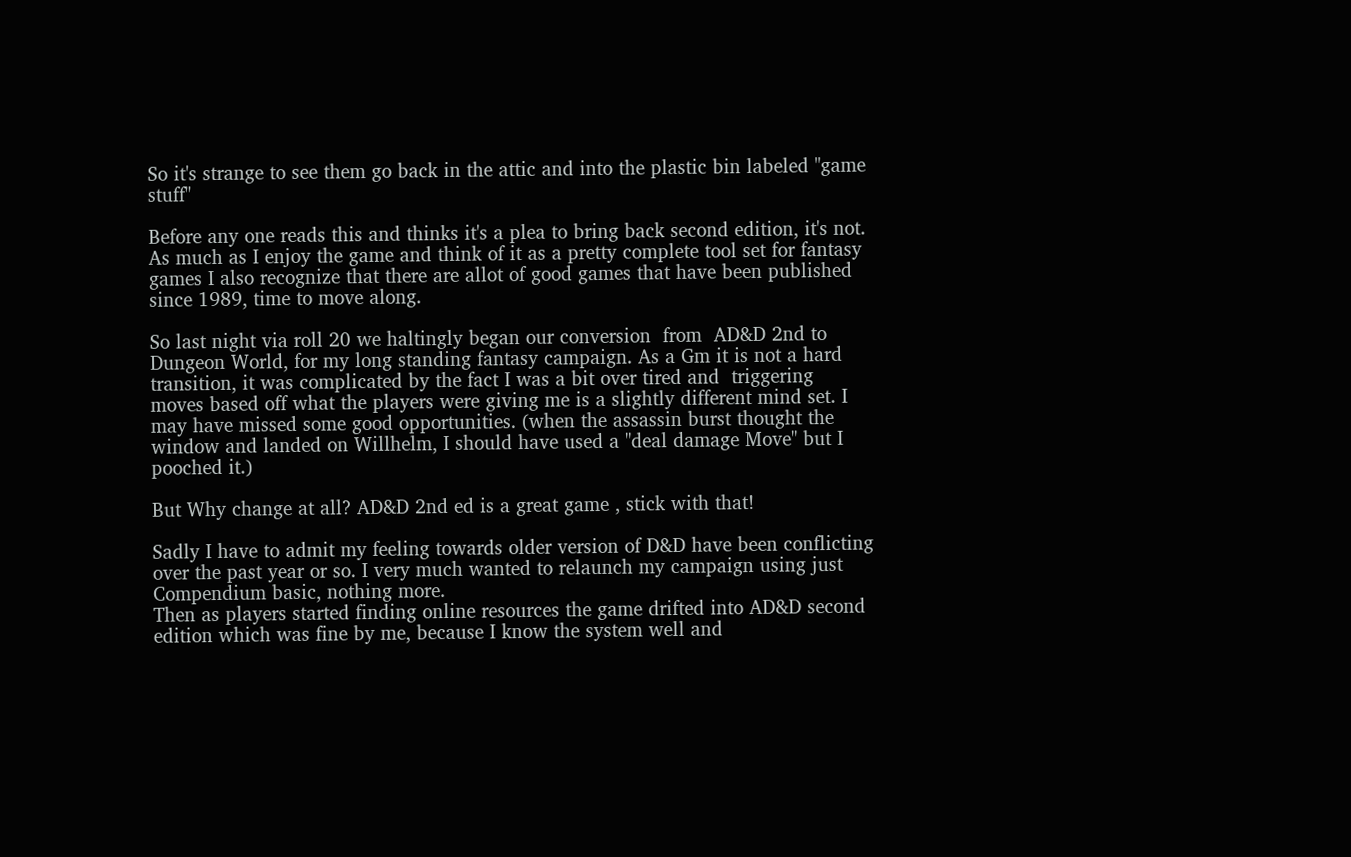So it's strange to see them go back in the attic and into the plastic bin labeled "game stuff"

Before any one reads this and thinks it's a plea to bring back second edition, it's not. As much as I enjoy the game and think of it as a pretty complete tool set for fantasy games I also recognize that there are allot of good games that have been published since 1989, time to move along.

So last night via roll 20 we haltingly began our conversion  from  AD&D 2nd to  Dungeon World, for my long standing fantasy campaign. As a Gm it is not a hard transition, it was complicated by the fact I was a bit over tired and  triggering  moves based off what the players were giving me is a slightly different mind set. I may have missed some good opportunities. (when the assassin burst thought the  window and landed on Willhelm, I should have used a "deal damage Move" but I pooched it.)

But Why change at all? AD&D 2nd ed is a great game , stick with that!

Sadly I have to admit my feeling towards older version of D&D have been conflicting over the past year or so. I very much wanted to relaunch my campaign using just Compendium basic, nothing more.
Then as players started finding online resources the game drifted into AD&D second edition which was fine by me, because I know the system well and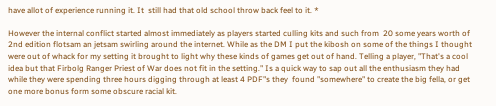have allot of experience running it. It  still had that old school throw back feel to it. *

However the internal conflict started almost immediately as players started culling kits and such from  20 some years worth of 2nd edition flotsam an jetsam swirling around the internet. While as the DM I put the kibosh on some of the things I thought were out of whack for my setting it brought to light why these kinds of games get out of hand. Telling a player, "That's a cool idea but that Firbolg Ranger Priest of War does not fit in the setting." Is a quick way to sap out all the enthusiasm they had while they were spending three hours digging through at least 4 PDF"s they  found "somewhere" to create the big fella, or get one more bonus form some obscure racial kit.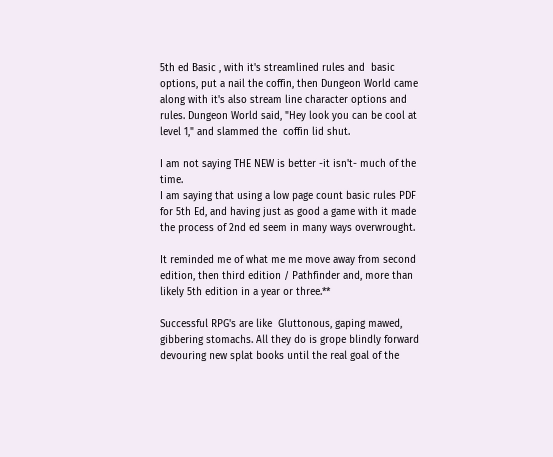5th ed Basic , with it's streamlined rules and  basic options, put a nail the coffin, then Dungeon World came along with it's also stream line character options and  rules. Dungeon World said, "Hey look you can be cool at level 1," and slammed the  coffin lid shut.

I am not saying THE NEW is better -it isn't- much of the time.
I am saying that using a low page count basic rules PDF for 5th Ed, and having just as good a game with it made the process of 2nd ed seem in many ways overwrought.

It reminded me of what me me move away from second edition, then third edition / Pathfinder and, more than likely 5th edition in a year or three.**

Successful RPG's are like  Gluttonous, gaping mawed, gibbering stomachs. All they do is grope blindly forward  devouring new splat books until the real goal of the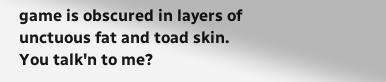game is obscured in layers of unctuous fat and toad skin.
You talk'n to me?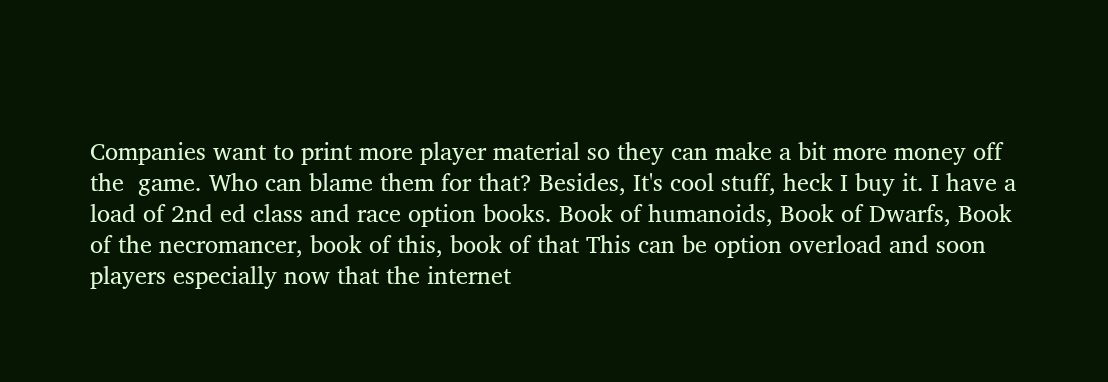Companies want to print more player material so they can make a bit more money off the  game. Who can blame them for that? Besides, It's cool stuff, heck I buy it. I have a load of 2nd ed class and race option books. Book of humanoids, Book of Dwarfs, Book of the necromancer, book of this, book of that This can be option overload and soon players especially now that the internet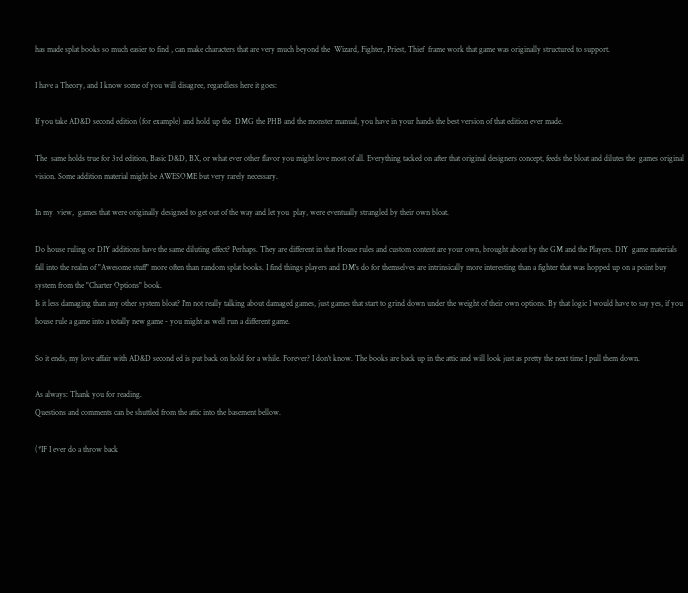has made splat books so much easier to find , can make characters that are very much beyond the  Wizard, Fighter, Priest, Thief  frame work that game was originally structured to support.

I have a Theory, and I know some of you will disagree, regardless here it goes:

If you take AD&D second edition (for example) and hold up the  DMG the PHB and the monster manual, you have in your hands the best version of that edition ever made.

The  same holds true for 3rd edition, Basic D&D, BX, or what ever other flavor you might love most of all. Everything tacked on after that original designers concept, feeds the bloat and dilutes the  games original vision. Some addition material might be AWESOME but very rarely necessary.

In my  view,  games that were originally designed to get out of the way and let you  play, were eventually strangled by their own bloat.

Do house ruling or DIY additions have the same diluting effect? Perhaps. They are different in that House rules and custom content are your own, brought about by the GM and the Players. DIY  game materials fall into the realm of "Awesome stuff" more often than random splat books. I find things players and DM's do for themselves are intrinsically more interesting than a fighter that was hopped up on a point buy system from the "Charter Options" book.
Is it less damaging than any other system bloat? I'm not really talking about damaged games, just games that start to grind down under the weight of their own options. By that logic I would have to say yes, if you house rule a game into a totally new game - you might as well run a different game.

So it ends, my love affair with AD&D second ed is put back on hold for a while. Forever? I don't know. The books are back up in the attic and will look just as pretty the next time I pull them down.

As always: Thank you for reading.
Questions and comments can be shuttled from the attic into the basement bellow.

(*IF I ever do a throw back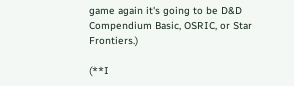game again it's going to be D&D Compendium Basic, OSRIC, or Star Frontiers.)

(**I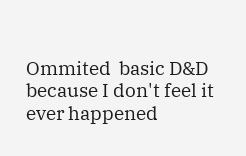Ommited  basic D&D  because I don't feel it ever happened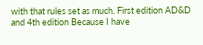with that rules set as much. First edition AD&D and 4th edition Because I have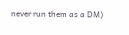never run them as a DM)